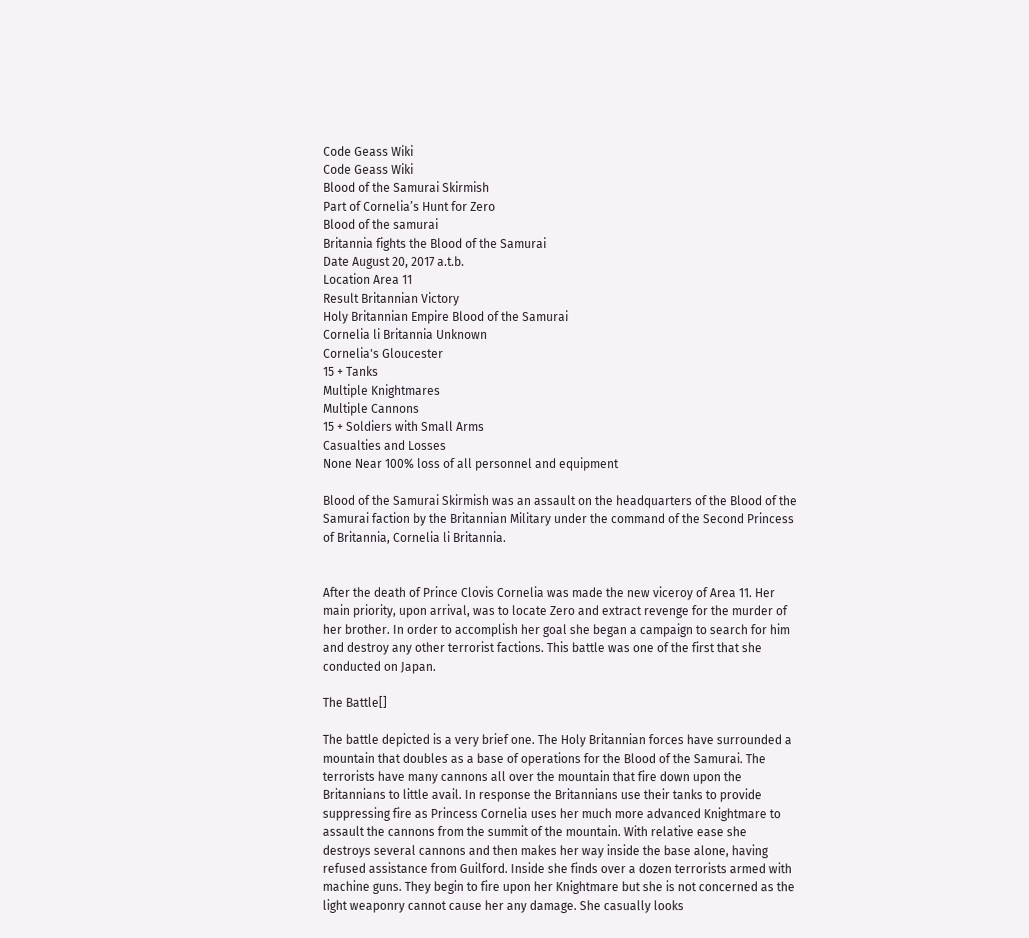Code Geass Wiki
Code Geass Wiki
Blood of the Samurai Skirmish
Part of Cornelia’s Hunt for Zero
Blood of the samurai
Britannia fights the Blood of the Samurai
Date August 20, 2017 a.t.b.
Location Area 11
Result Britannian Victory
Holy Britannian Empire Blood of the Samurai
Cornelia li Britannia Unknown
Cornelia's Gloucester
15 + Tanks
Multiple Knightmares
Multiple Cannons
15 + Soldiers with Small Arms
Casualties and Losses
None Near 100% loss of all personnel and equipment

Blood of the Samurai Skirmish was an assault on the headquarters of the Blood of the Samurai faction by the Britannian Military under the command of the Second Princess of Britannia, Cornelia li Britannia.


After the death of Prince Clovis Cornelia was made the new viceroy of Area 11. Her main priority, upon arrival, was to locate Zero and extract revenge for the murder of her brother. In order to accomplish her goal she began a campaign to search for him and destroy any other terrorist factions. This battle was one of the first that she conducted on Japan.

The Battle[]

The battle depicted is a very brief one. The Holy Britannian forces have surrounded a mountain that doubles as a base of operations for the Blood of the Samurai. The terrorists have many cannons all over the mountain that fire down upon the Britannians to little avail. In response the Britannians use their tanks to provide suppressing fire as Princess Cornelia uses her much more advanced Knightmare to assault the cannons from the summit of the mountain. With relative ease she destroys several cannons and then makes her way inside the base alone, having refused assistance from Guilford. Inside she finds over a dozen terrorists armed with machine guns. They begin to fire upon her Knightmare but she is not concerned as the light weaponry cannot cause her any damage. She casually looks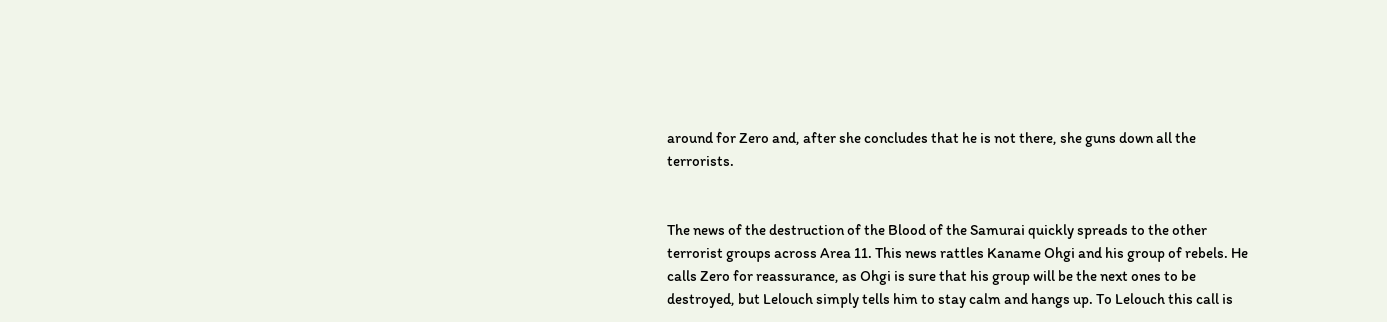around for Zero and, after she concludes that he is not there, she guns down all the terrorists.


The news of the destruction of the Blood of the Samurai quickly spreads to the other terrorist groups across Area 11. This news rattles Kaname Ohgi and his group of rebels. He calls Zero for reassurance, as Ohgi is sure that his group will be the next ones to be destroyed, but Lelouch simply tells him to stay calm and hangs up. To Lelouch this call is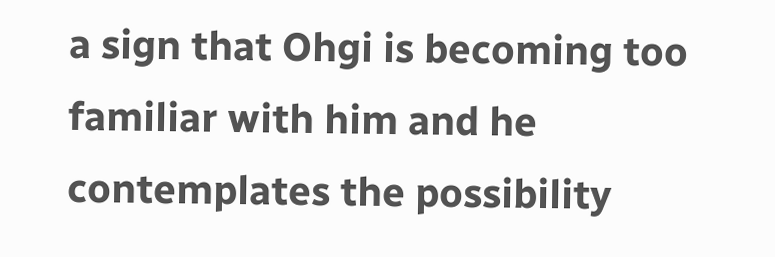a sign that Ohgi is becoming too familiar with him and he contemplates the possibility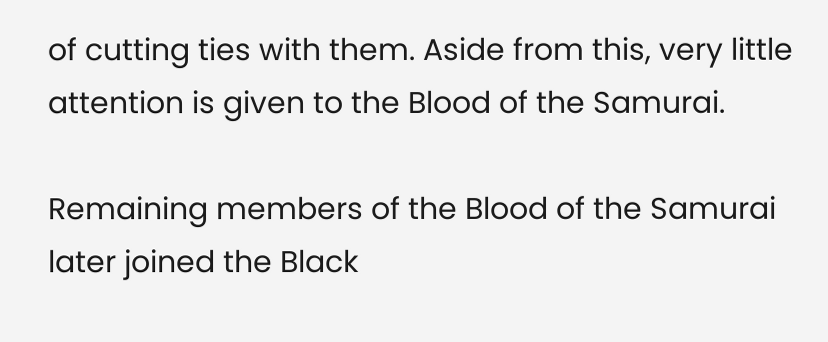of cutting ties with them. Aside from this, very little attention is given to the Blood of the Samurai.

Remaining members of the Blood of the Samurai later joined the Black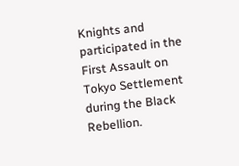Knights and participated in the First Assault on Tokyo Settlement during the Black Rebellion.